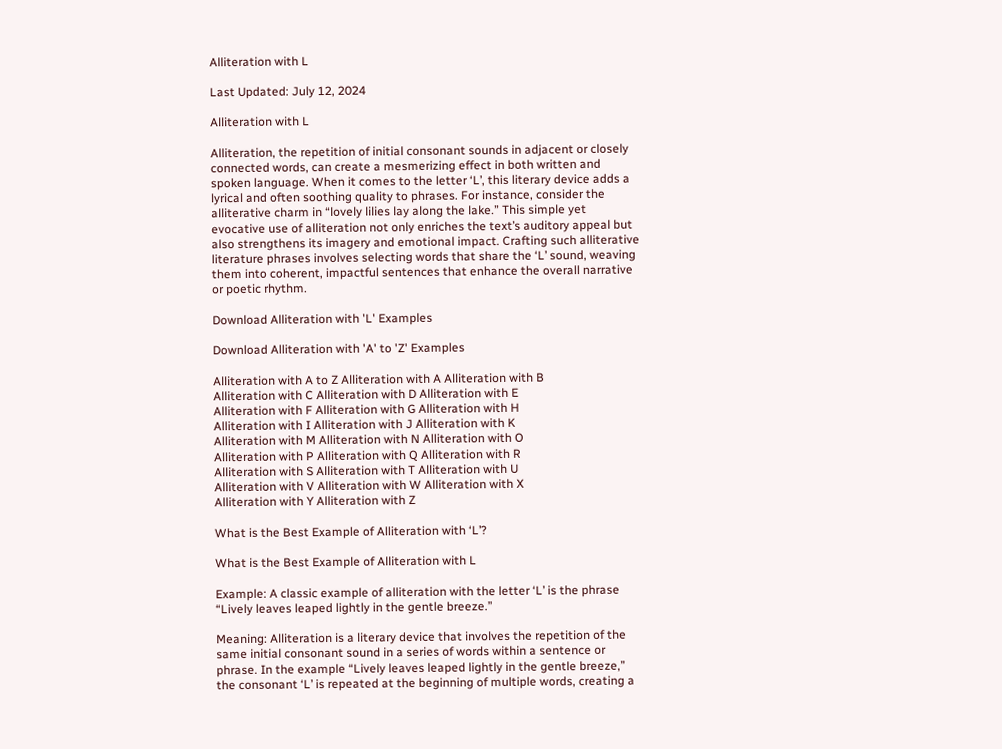Alliteration with L

Last Updated: July 12, 2024

Alliteration with L

Alliteration, the repetition of initial consonant sounds in adjacent or closely connected words, can create a mesmerizing effect in both written and spoken language. When it comes to the letter ‘L’, this literary device adds a lyrical and often soothing quality to phrases. For instance, consider the alliterative charm in “lovely lilies lay along the lake.” This simple yet evocative use of alliteration not only enriches the text’s auditory appeal but also strengthens its imagery and emotional impact. Crafting such alliterative literature phrases involves selecting words that share the ‘L’ sound, weaving them into coherent, impactful sentences that enhance the overall narrative or poetic rhythm.

Download Alliteration with 'L' Examples

Download Alliteration with 'A' to 'Z' Examples

Alliteration with A to Z Alliteration with A Alliteration with B
Alliteration with C Alliteration with D Alliteration with E
Alliteration with F Alliteration with G Alliteration with H
Alliteration with I Alliteration with J Alliteration with K
Alliteration with M Alliteration with N Alliteration with O
Alliteration with P Alliteration with Q Alliteration with R
Alliteration with S Alliteration with T Alliteration with U
Alliteration with V Alliteration with W Alliteration with X
Alliteration with Y Alliteration with Z

What is the Best Example of Alliteration with ‘L’?

What is the Best Example of Alliteration with L

Example: A classic example of alliteration with the letter ‘L’ is the phrase “Lively leaves leaped lightly in the gentle breeze.”

Meaning: Alliteration is a literary device that involves the repetition of the same initial consonant sound in a series of words within a sentence or phrase. In the example “Lively leaves leaped lightly in the gentle breeze,” the consonant ‘L’ is repeated at the beginning of multiple words, creating a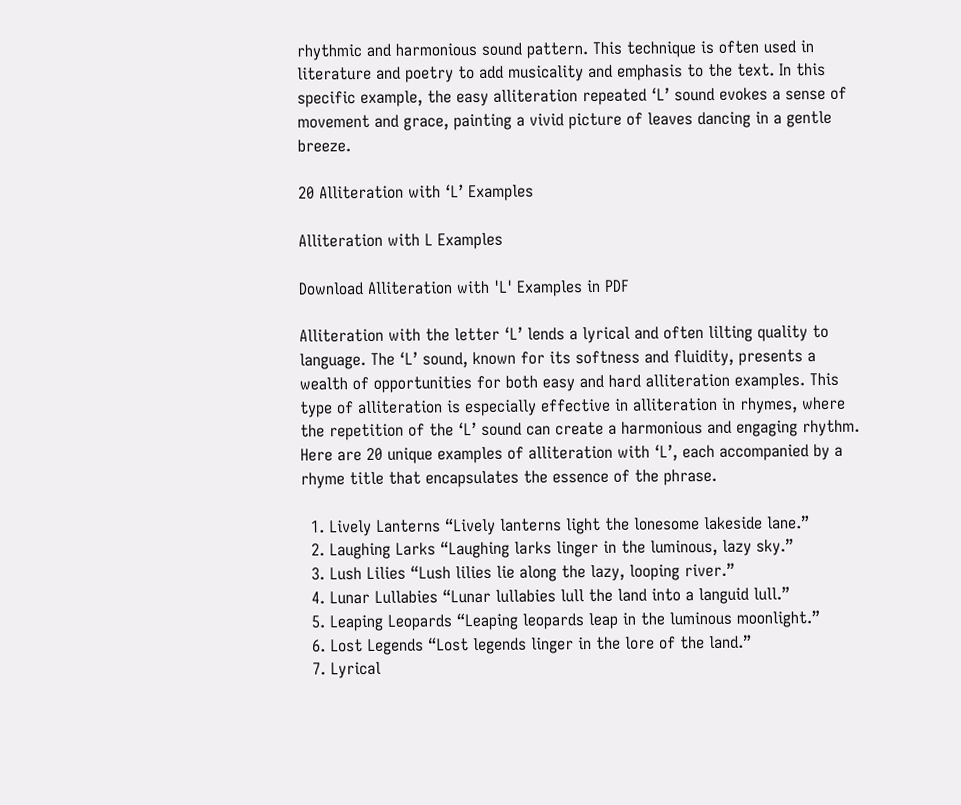rhythmic and harmonious sound pattern. This technique is often used in literature and poetry to add musicality and emphasis to the text. In this specific example, the easy alliteration repeated ‘L’ sound evokes a sense of movement and grace, painting a vivid picture of leaves dancing in a gentle breeze.

20 Alliteration with ‘L’ Examples

Alliteration with L Examples

Download Alliteration with 'L' Examples in PDF

Alliteration with the letter ‘L’ lends a lyrical and often lilting quality to language. The ‘L’ sound, known for its softness and fluidity, presents a wealth of opportunities for both easy and hard alliteration examples. This type of alliteration is especially effective in alliteration in rhymes, where the repetition of the ‘L’ sound can create a harmonious and engaging rhythm. Here are 20 unique examples of alliteration with ‘L’, each accompanied by a rhyme title that encapsulates the essence of the phrase.

  1. Lively Lanterns “Lively lanterns light the lonesome lakeside lane.”
  2. Laughing Larks “Laughing larks linger in the luminous, lazy sky.”
  3. Lush Lilies “Lush lilies lie along the lazy, looping river.”
  4. Lunar Lullabies “Lunar lullabies lull the land into a languid lull.”
  5. Leaping Leopards “Leaping leopards leap in the luminous moonlight.”
  6. Lost Legends “Lost legends linger in the lore of the land.”
  7. Lyrical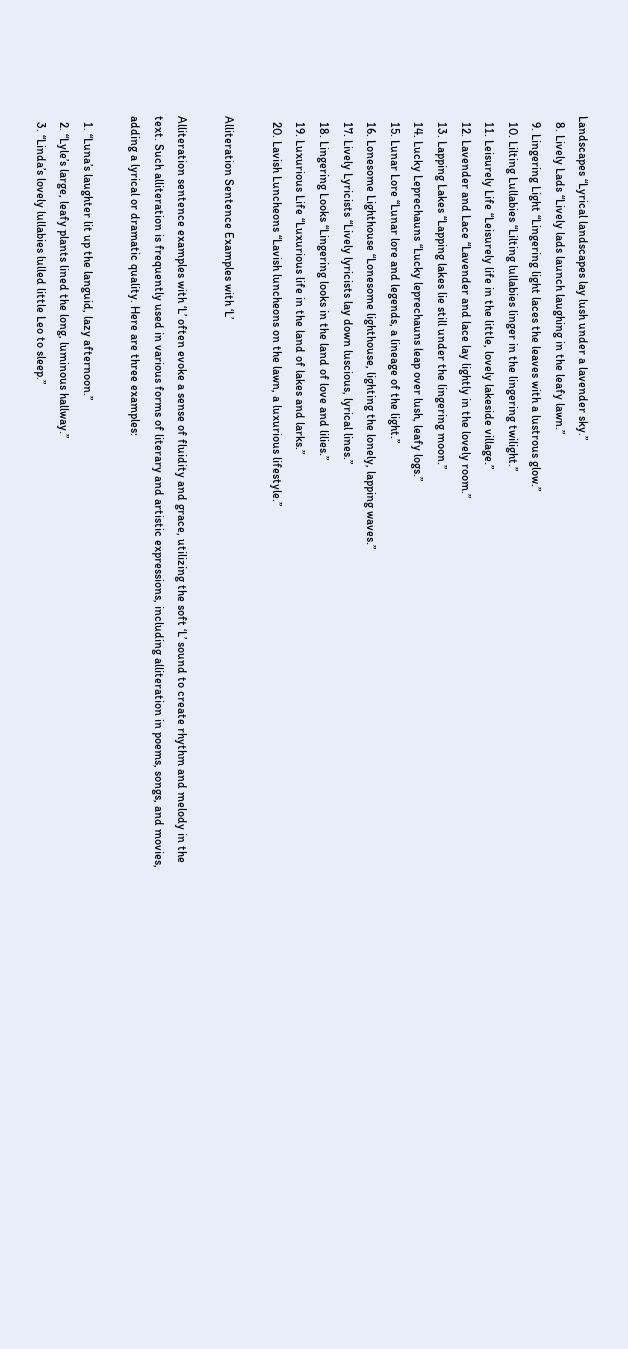Landscapes “Lyrical landscapes lay lush under a lavender sky.”
  8. Lively Lads “Lively lads launch laughing in the leafy lawn.”
  9. Lingering Light “Lingering light laces the leaves with a lustrous glow.”
  10. Lilting Lullabies “Lilting lullabies linger in the lingering twilight.”
  11. Leisurely Life “Leisurely life in the little, lovely lakeside village.”
  12. Lavender and Lace “Lavender and lace lay lightly in the lovely room.”
  13. Lapping Lakes “Lapping lakes lie still under the lingering moon.”
  14. Lucky Leprechauns “Lucky leprechauns leap over lush, leafy logs.”
  15. Lunar Lore “Lunar lore and legends, a lineage of the light.”
  16. Lonesome Lighthouse “Lonesome lighthouse, lighting the lonely, lapping waves.”
  17. Lively Lyricists “Lively lyricists lay down luscious, lyrical lines.”
  18. Lingering Looks “Lingering looks in the land of love and lilies.”
  19. Luxurious Life “Luxurious life in the land of lakes and larks.”
  20. Lavish Luncheons “Lavish luncheons on the lawn, a luxurious lifestyle.”

Alliteration Sentence Examples with ‘L’

Alliteration sentence examples with ‘L’ often evoke a sense of fluidity and grace, utilizing the soft ‘L’ sound to create rhythm and melody in the text. Such alliteration is frequently used in various forms of literary and artistic expressions, including alliteration in poems, songs, and movies, adding a lyrical or dramatic quality. Here are three examples:

  1. “Luna’s laughter lit up the languid, lazy afternoon.”
  2. “Lyle’s large, leafy plants lined the long, luminous hallway.”
  3. “Linda’s lovely lullabies lulled little Leo to sleep.”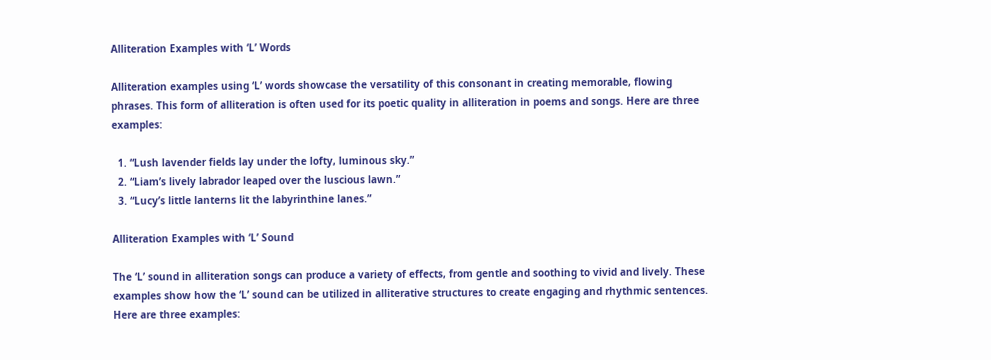Alliteration Examples with ‘L’ Words

Alliteration examples using ‘L’ words showcase the versatility of this consonant in creating memorable, flowing phrases. This form of alliteration is often used for its poetic quality in alliteration in poems and songs. Here are three examples:

  1. “Lush lavender fields lay under the lofty, luminous sky.”
  2. “Liam’s lively labrador leaped over the luscious lawn.”
  3. “Lucy’s little lanterns lit the labyrinthine lanes.”

Alliteration Examples with ‘L’ Sound

The ‘L’ sound in alliteration songs can produce a variety of effects, from gentle and soothing to vivid and lively. These examples show how the ‘L’ sound can be utilized in alliterative structures to create engaging and rhythmic sentences. Here are three examples: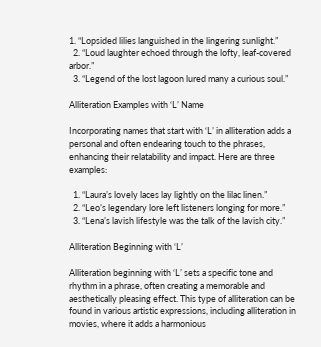1. “Lopsided lilies languished in the lingering sunlight.”
  2. “Loud laughter echoed through the lofty, leaf-covered arbor.”
  3. “Legend of the lost lagoon lured many a curious soul.”

Alliteration Examples with ‘L’ Name

Incorporating names that start with ‘L’ in alliteration adds a personal and often endearing touch to the phrases, enhancing their relatability and impact. Here are three examples:

  1. “Laura’s lovely laces lay lightly on the lilac linen.”
  2. “Leo’s legendary lore left listeners longing for more.”
  3. “Lena’s lavish lifestyle was the talk of the lavish city.”

Alliteration Beginning with ‘L’

Alliteration beginning with ‘L’ sets a specific tone and rhythm in a phrase, often creating a memorable and aesthetically pleasing effect. This type of alliteration can be found in various artistic expressions, including alliteration in movies, where it adds a harmonious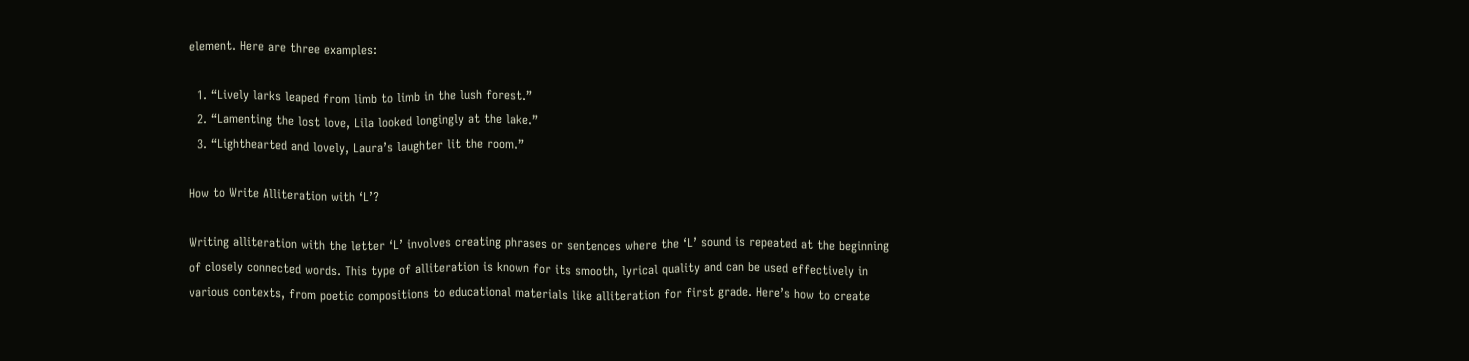element. Here are three examples:

  1. “Lively larks leaped from limb to limb in the lush forest.”
  2. “Lamenting the lost love, Lila looked longingly at the lake.”
  3. “Lighthearted and lovely, Laura’s laughter lit the room.”

How to Write Alliteration with ‘L’?

Writing alliteration with the letter ‘L’ involves creating phrases or sentences where the ‘L’ sound is repeated at the beginning of closely connected words. This type of alliteration is known for its smooth, lyrical quality and can be used effectively in various contexts, from poetic compositions to educational materials like alliteration for first grade. Here’s how to create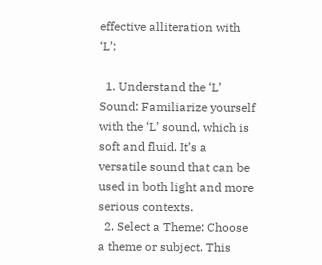effective alliteration with ‘L’:

  1. Understand the ‘L’ Sound: Familiarize yourself with the ‘L’ sound, which is soft and fluid. It’s a versatile sound that can be used in both light and more serious contexts.
  2. Select a Theme: Choose a theme or subject. This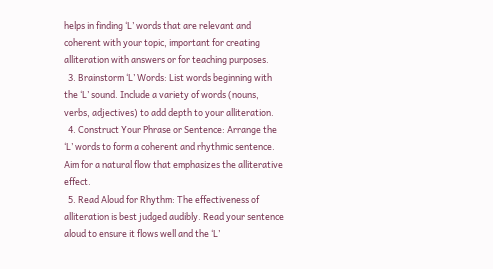helps in finding ‘L’ words that are relevant and coherent with your topic, important for creating alliteration with answers or for teaching purposes.
  3. Brainstorm ‘L’ Words: List words beginning with the ‘L’ sound. Include a variety of words (nouns, verbs, adjectives) to add depth to your alliteration.
  4. Construct Your Phrase or Sentence: Arrange the ‘L’ words to form a coherent and rhythmic sentence. Aim for a natural flow that emphasizes the alliterative effect.
  5. Read Aloud for Rhythm: The effectiveness of alliteration is best judged audibly. Read your sentence aloud to ensure it flows well and the ‘L’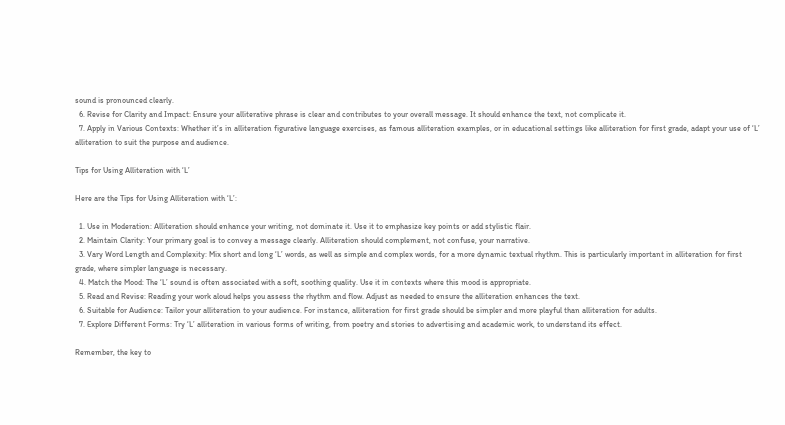sound is pronounced clearly.
  6. Revise for Clarity and Impact: Ensure your alliterative phrase is clear and contributes to your overall message. It should enhance the text, not complicate it.
  7. Apply in Various Contexts: Whether it’s in alliteration figurative language exercises, as famous alliteration examples, or in educational settings like alliteration for first grade, adapt your use of ‘L’ alliteration to suit the purpose and audience.

Tips for Using Alliteration with ‘L’

Here are the Tips for Using Alliteration with ‘L’:

  1. Use in Moderation: Alliteration should enhance your writing, not dominate it. Use it to emphasize key points or add stylistic flair.
  2. Maintain Clarity: Your primary goal is to convey a message clearly. Alliteration should complement, not confuse, your narrative.
  3. Vary Word Length and Complexity: Mix short and long ‘L’ words, as well as simple and complex words, for a more dynamic textual rhythm. This is particularly important in alliteration for first grade, where simpler language is necessary.
  4. Match the Mood: The ‘L’ sound is often associated with a soft, soothing quality. Use it in contexts where this mood is appropriate.
  5. Read and Revise: Reading your work aloud helps you assess the rhythm and flow. Adjust as needed to ensure the alliteration enhances the text.
  6. Suitable for Audience: Tailor your alliteration to your audience. For instance, alliteration for first grade should be simpler and more playful than alliteration for adults.
  7. Explore Different Forms: Try ‘L’ alliteration in various forms of writing, from poetry and stories to advertising and academic work, to understand its effect.

Remember, the key to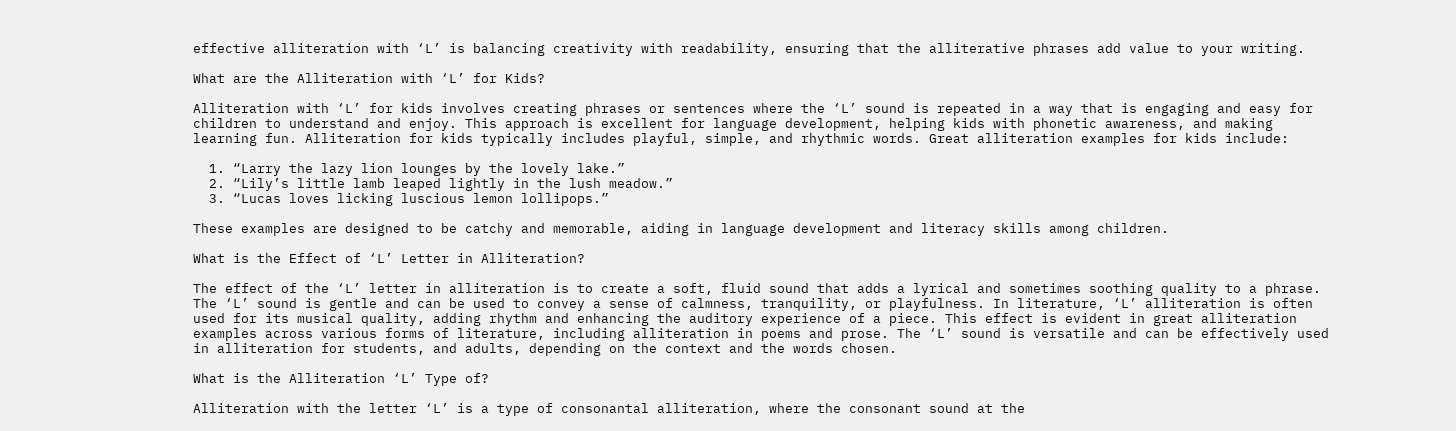effective alliteration with ‘L’ is balancing creativity with readability, ensuring that the alliterative phrases add value to your writing.

What are the Alliteration with ‘L’ for Kids?

Alliteration with ‘L’ for kids involves creating phrases or sentences where the ‘L’ sound is repeated in a way that is engaging and easy for children to understand and enjoy. This approach is excellent for language development, helping kids with phonetic awareness, and making learning fun. Alliteration for kids typically includes playful, simple, and rhythmic words. Great alliteration examples for kids include:

  1. “Larry the lazy lion lounges by the lovely lake.”
  2. “Lily’s little lamb leaped lightly in the lush meadow.”
  3. “Lucas loves licking luscious lemon lollipops.”

These examples are designed to be catchy and memorable, aiding in language development and literacy skills among children.

What is the Effect of ‘L’ Letter in Alliteration?

The effect of the ‘L’ letter in alliteration is to create a soft, fluid sound that adds a lyrical and sometimes soothing quality to a phrase. The ‘L’ sound is gentle and can be used to convey a sense of calmness, tranquility, or playfulness. In literature, ‘L’ alliteration is often used for its musical quality, adding rhythm and enhancing the auditory experience of a piece. This effect is evident in great alliteration examples across various forms of literature, including alliteration in poems and prose. The ‘L’ sound is versatile and can be effectively used in alliteration for students, and adults, depending on the context and the words chosen.

What is the Alliteration ‘L’ Type of?

Alliteration with the letter ‘L’ is a type of consonantal alliteration, where the consonant sound at the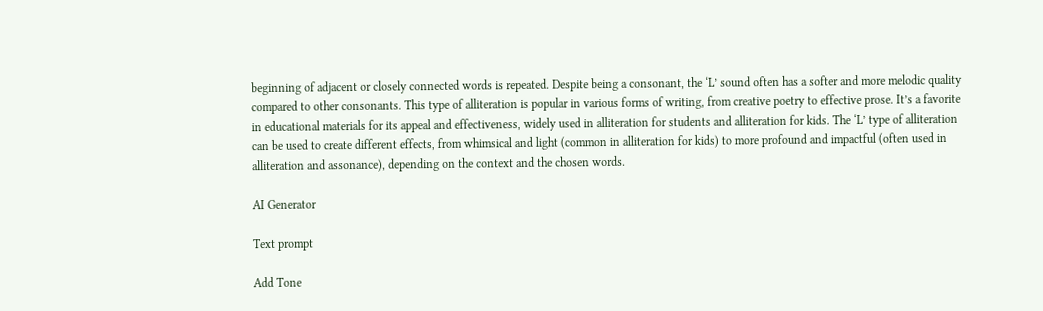beginning of adjacent or closely connected words is repeated. Despite being a consonant, the ‘L’ sound often has a softer and more melodic quality compared to other consonants. This type of alliteration is popular in various forms of writing, from creative poetry to effective prose. It’s a favorite in educational materials for its appeal and effectiveness, widely used in alliteration for students and alliteration for kids. The ‘L’ type of alliteration can be used to create different effects, from whimsical and light (common in alliteration for kids) to more profound and impactful (often used in alliteration and assonance), depending on the context and the chosen words.

AI Generator

Text prompt

Add Tone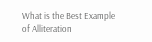What is the Best Example of Alliteration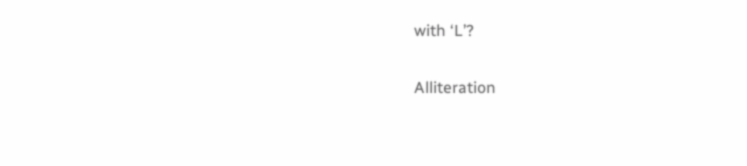with ‘L’?

Alliteration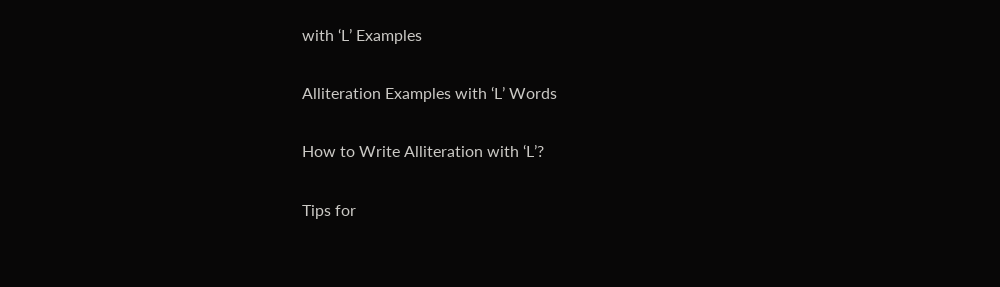with ‘L’ Examples

Alliteration Examples with ‘L’ Words

How to Write Alliteration with ‘L’?

Tips for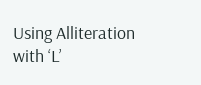Using Alliteration with ‘L’